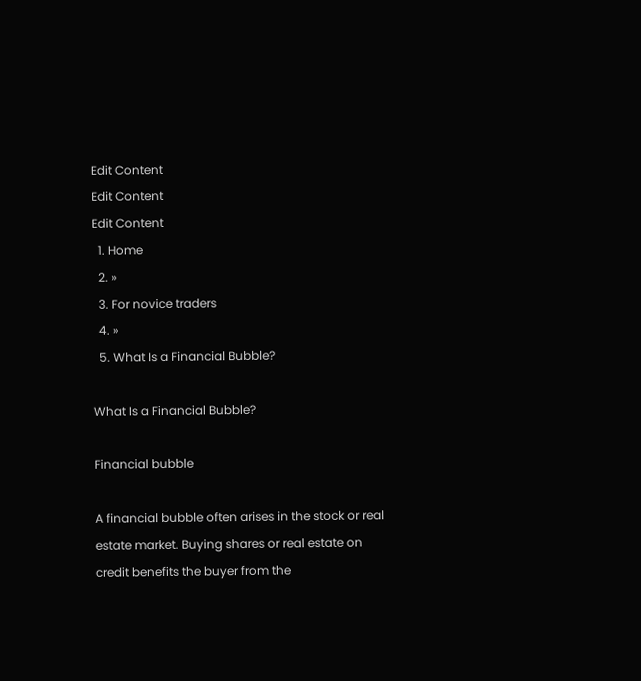Edit Content
Edit Content
Edit Content
  1. Home
  2. »
  3. For novice traders
  4. »
  5. What Is a Financial Bubble?

What Is a Financial Bubble?

Financial bubble

A financial bubble often arises in the stock or real estate market. Buying shares or real estate on credit benefits the buyer from the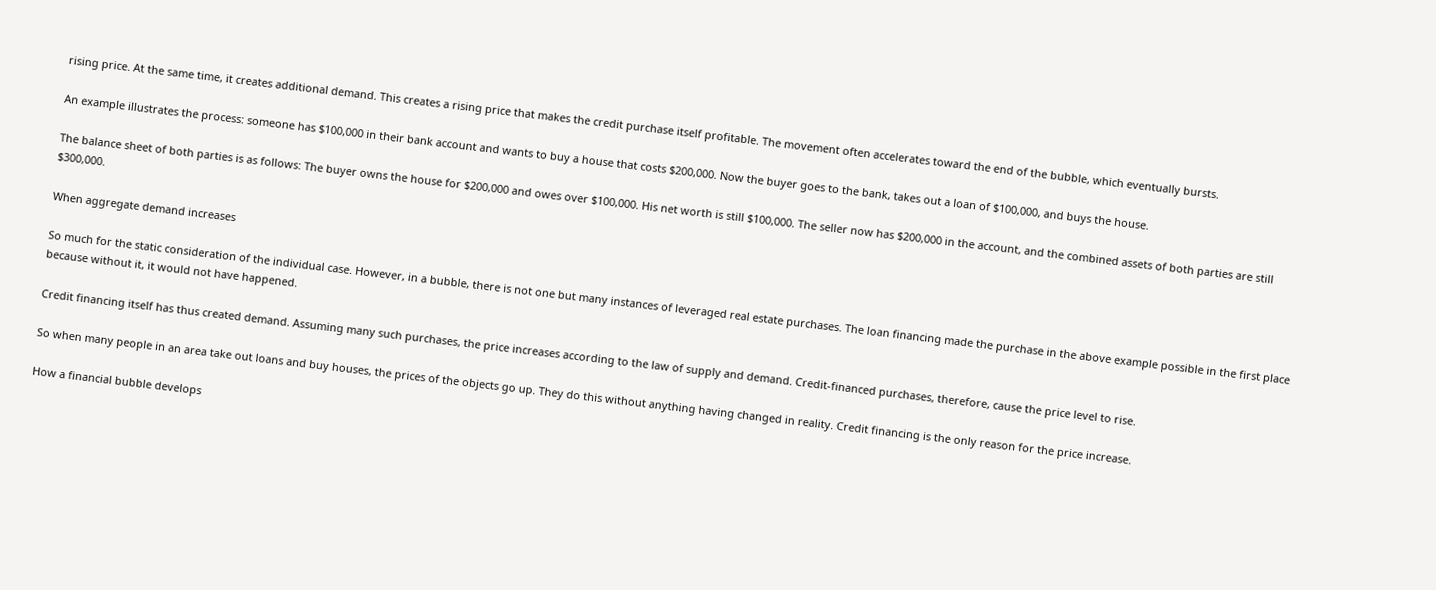rising price. At the same time, it creates additional demand. This creates a rising price that makes the credit purchase itself profitable. The movement often accelerates toward the end of the bubble, which eventually bursts.

An example illustrates the process: someone has $100,000 in their bank account and wants to buy a house that costs $200,000. Now the buyer goes to the bank, takes out a loan of $100,000, and buys the house.

The balance sheet of both parties is as follows: The buyer owns the house for $200,000 and owes over $100,000. His net worth is still $100,000. The seller now has $200,000 in the account, and the combined assets of both parties are still $300,000.

When aggregate demand increases

So much for the static consideration of the individual case. However, in a bubble, there is not one but many instances of leveraged real estate purchases. The loan financing made the purchase in the above example possible in the first place because without it, it would not have happened.

Credit financing itself has thus created demand. Assuming many such purchases, the price increases according to the law of supply and demand. Credit-financed purchases, therefore, cause the price level to rise.

So when many people in an area take out loans and buy houses, the prices of the objects go up. They do this without anything having changed in reality. Credit financing is the only reason for the price increase.

How a financial bubble develops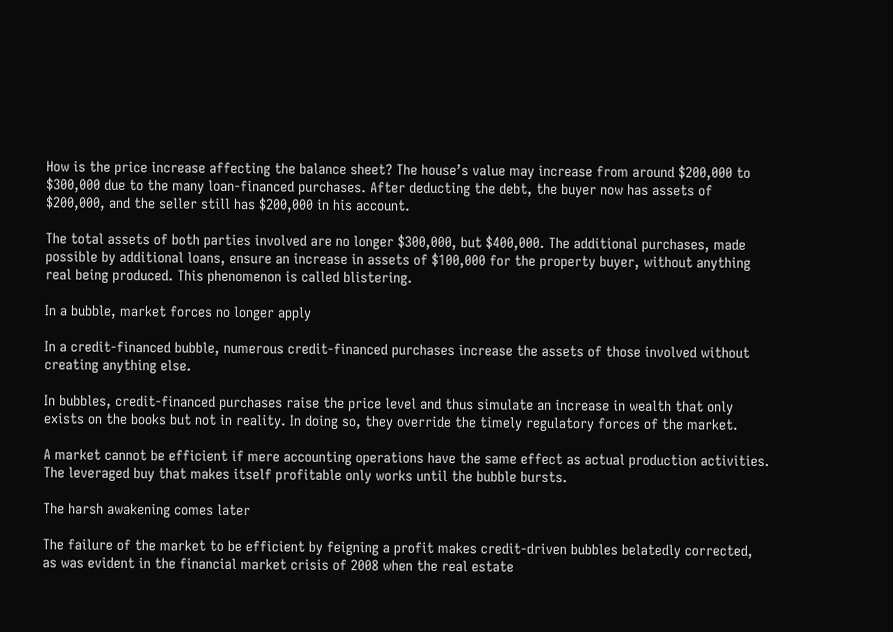How is the price increase affecting the balance sheet? The house’s value may increase from around $200,000 to $300,000 due to the many loan-financed purchases. After deducting the debt, the buyer now has assets of $200,000, and the seller still has $200,000 in his account.

The total assets of both parties involved are no longer $300,000, but $400,000. The additional purchases, made possible by additional loans, ensure an increase in assets of $100,000 for the property buyer, without anything real being produced. This phenomenon is called blistering.

In a bubble, market forces no longer apply

In a credit-financed bubble, numerous credit-financed purchases increase the assets of those involved without creating anything else.

In bubbles, credit-financed purchases raise the price level and thus simulate an increase in wealth that only exists on the books but not in reality. In doing so, they override the timely regulatory forces of the market.

A market cannot be efficient if mere accounting operations have the same effect as actual production activities. The leveraged buy that makes itself profitable only works until the bubble bursts.

The harsh awakening comes later

The failure of the market to be efficient by feigning a profit makes credit-driven bubbles belatedly corrected, as was evident in the financial market crisis of 2008 when the real estate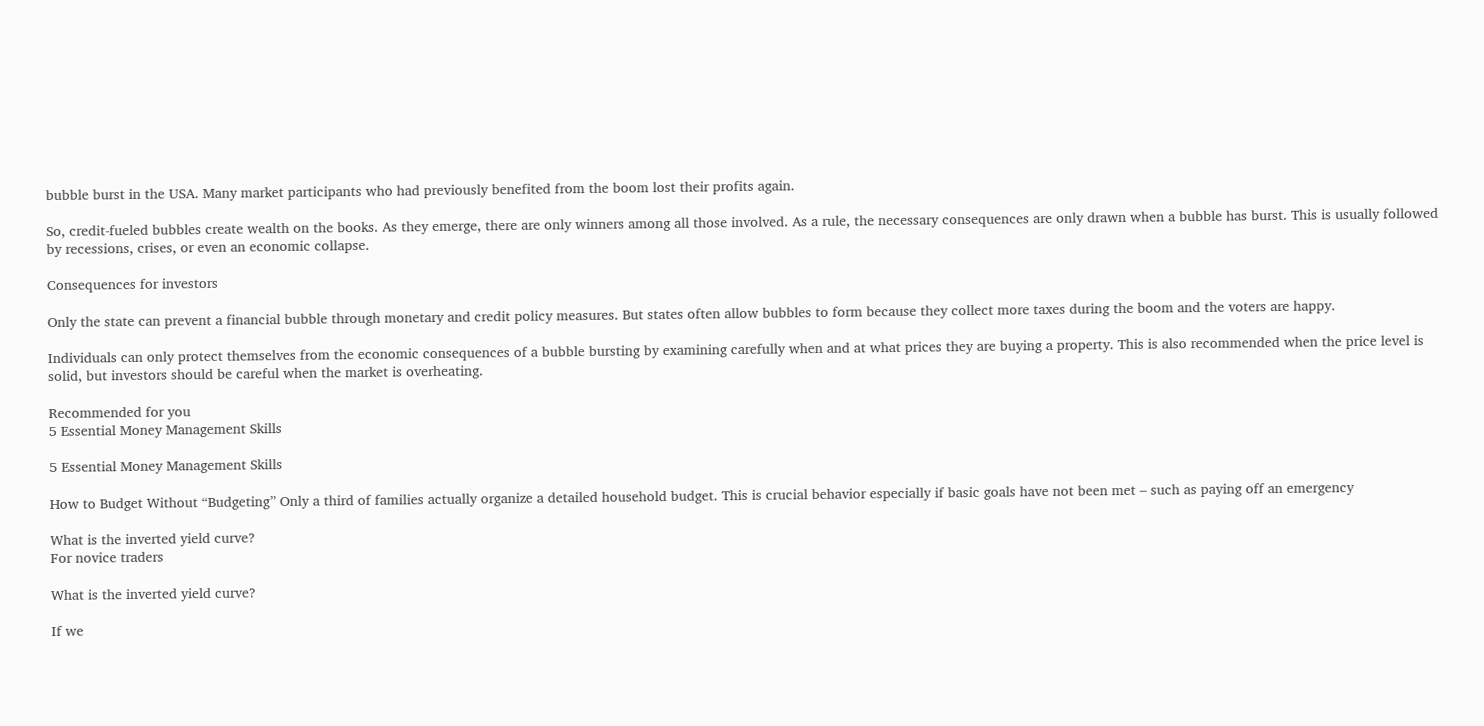bubble burst in the USA. Many market participants who had previously benefited from the boom lost their profits again.

So, credit-fueled bubbles create wealth on the books. As they emerge, there are only winners among all those involved. As a rule, the necessary consequences are only drawn when a bubble has burst. This is usually followed by recessions, crises, or even an economic collapse.

Consequences for investors

Only the state can prevent a financial bubble through monetary and credit policy measures. But states often allow bubbles to form because they collect more taxes during the boom and the voters are happy.

Individuals can only protect themselves from the economic consequences of a bubble bursting by examining carefully when and at what prices they are buying a property. This is also recommended when the price level is solid, but investors should be careful when the market is overheating.

Recommended for you
5 Essential Money Management Skills

5 Essential Money Management Skills

How to Budget Without “Budgeting” Only a third of families actually organize a detailed household budget. This is crucial behavior especially if basic goals have not been met – such as paying off an emergency

What is the inverted yield curve?
For novice traders

What is the inverted yield curve?

If we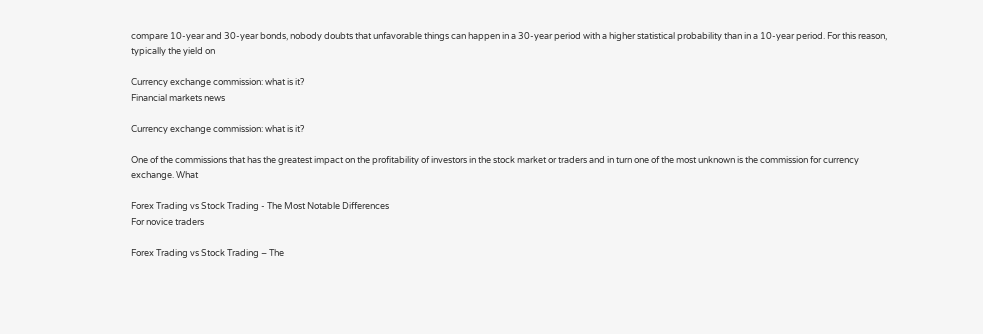compare 10-year and 30-year bonds, nobody doubts that unfavorable things can happen in a 30-year period with a higher statistical probability than in a 10-year period. For this reason, typically the yield on

Currency exchange commission: what is it?
Financial markets news

Currency exchange commission: what is it?

One of the commissions that has the greatest impact on the profitability of investors in the stock market or traders and in turn one of the most unknown is the commission for currency exchange. What

Forex Trading vs Stock Trading - The Most Notable Differences
For novice traders

Forex Trading vs Stock Trading – The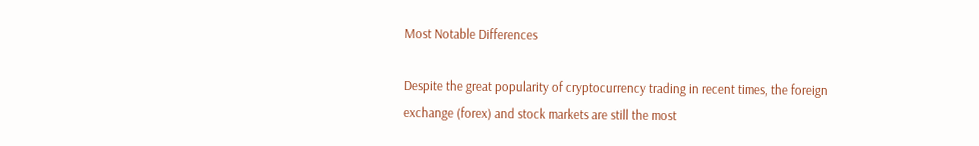Most Notable Differences

Despite the great popularity of cryptocurrency trading in recent times, the foreign exchange (forex) and stock markets are still the most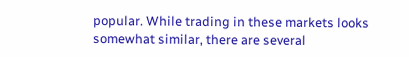popular. While trading in these markets looks somewhat similar, there are several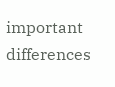important differences